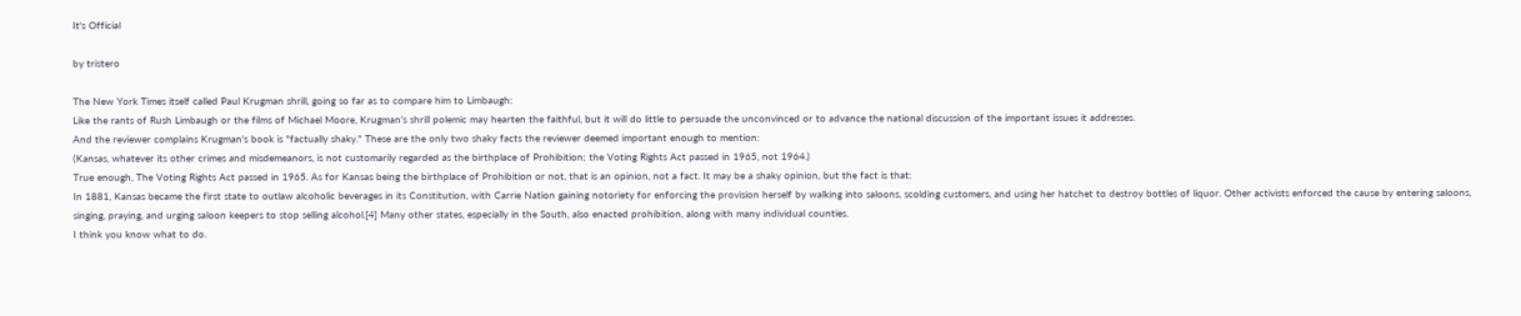It's Official

by tristero

The New York Times itself called Paul Krugman shrill, going so far as to compare him to Limbaugh:
Like the rants of Rush Limbaugh or the films of Michael Moore, Krugman’s shrill polemic may hearten the faithful, but it will do little to persuade the unconvinced or to advance the national discussion of the important issues it addresses.
And the reviewer complains Krugman's book is "factually shaky." These are the only two shaky facts the reviewer deemed important enough to mention:
(Kansas, whatever its other crimes and misdemeanors, is not customarily regarded as the birthplace of Prohibition; the Voting Rights Act passed in 1965, not 1964.)
True enough, The Voting Rights Act passed in 1965. As for Kansas being the birthplace of Prohibition or not, that is an opinion, not a fact. It may be a shaky opinion, but the fact is that:
In 1881, Kansas became the first state to outlaw alcoholic beverages in its Constitution, with Carrie Nation gaining notoriety for enforcing the provision herself by walking into saloons, scolding customers, and using her hatchet to destroy bottles of liquor. Other activists enforced the cause by entering saloons, singing, praying, and urging saloon keepers to stop selling alcohol.[4] Many other states, especially in the South, also enacted prohibition, along with many individual counties.
I think you know what to do.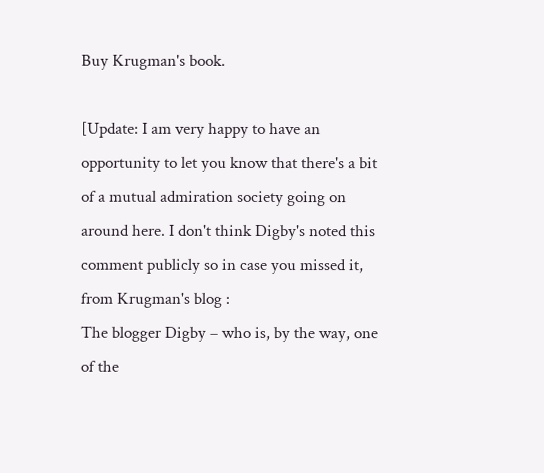Buy Krugman's book.

[Update: I am very happy to have an opportunity to let you know that there's a bit of a mutual admiration society going on around here. I don't think Digby's noted this comment publicly so in case you missed it, from Krugman's blog :
The blogger Digby – who is, by the way, one of the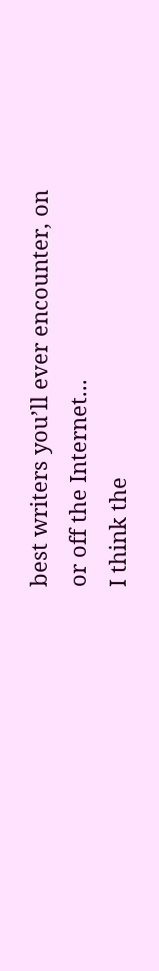best writers you’ll ever encounter, on or off the Internet...
I think the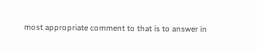most appropriate comment to that is to answer in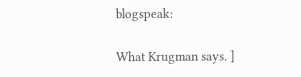blogspeak:

What Krugman says. ]